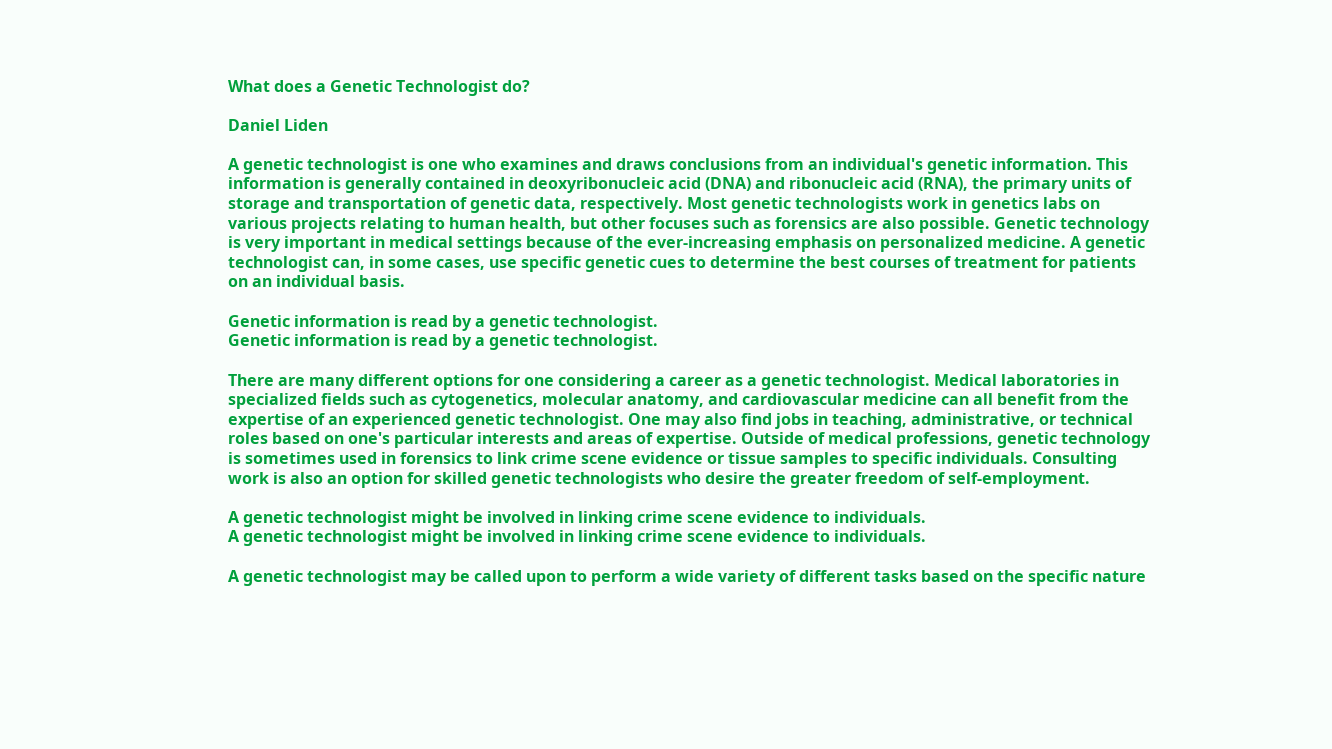What does a Genetic Technologist do?

Daniel Liden

A genetic technologist is one who examines and draws conclusions from an individual's genetic information. This information is generally contained in deoxyribonucleic acid (DNA) and ribonucleic acid (RNA), the primary units of storage and transportation of genetic data, respectively. Most genetic technologists work in genetics labs on various projects relating to human health, but other focuses such as forensics are also possible. Genetic technology is very important in medical settings because of the ever-increasing emphasis on personalized medicine. A genetic technologist can, in some cases, use specific genetic cues to determine the best courses of treatment for patients on an individual basis.

Genetic information is read by a genetic technologist.
Genetic information is read by a genetic technologist.

There are many different options for one considering a career as a genetic technologist. Medical laboratories in specialized fields such as cytogenetics, molecular anatomy, and cardiovascular medicine can all benefit from the expertise of an experienced genetic technologist. One may also find jobs in teaching, administrative, or technical roles based on one's particular interests and areas of expertise. Outside of medical professions, genetic technology is sometimes used in forensics to link crime scene evidence or tissue samples to specific individuals. Consulting work is also an option for skilled genetic technologists who desire the greater freedom of self-employment.

A genetic technologist might be involved in linking crime scene evidence to individuals.
A genetic technologist might be involved in linking crime scene evidence to individuals.

A genetic technologist may be called upon to perform a wide variety of different tasks based on the specific nature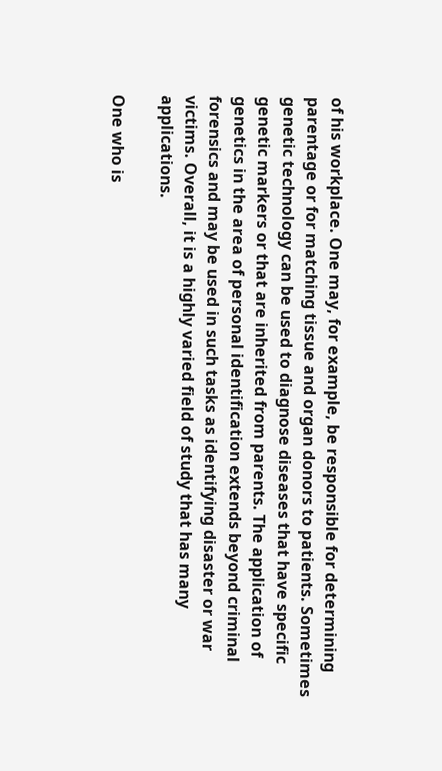of his workplace. One may, for example, be responsible for determining parentage or for matching tissue and organ donors to patients. Sometimes genetic technology can be used to diagnose diseases that have specific genetic markers or that are inherited from parents. The application of genetics in the area of personal identification extends beyond criminal forensics and may be used in such tasks as identifying disaster or war victims. Overall, it is a highly varied field of study that has many applications.

One who is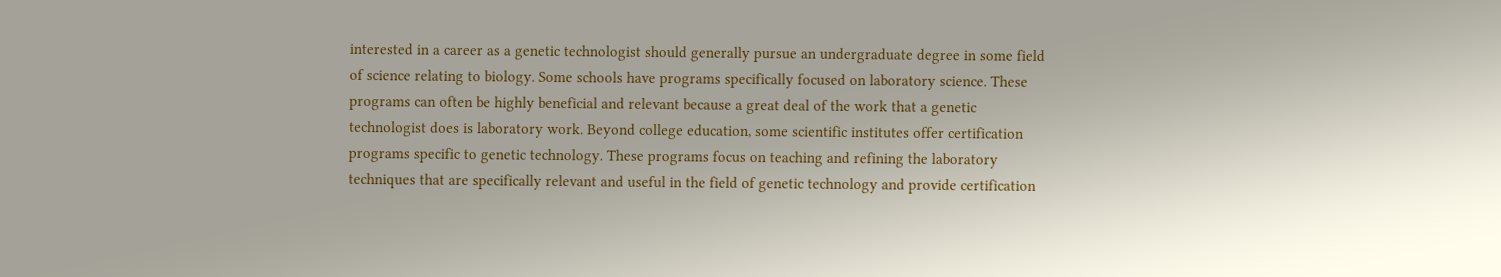interested in a career as a genetic technologist should generally pursue an undergraduate degree in some field of science relating to biology. Some schools have programs specifically focused on laboratory science. These programs can often be highly beneficial and relevant because a great deal of the work that a genetic technologist does is laboratory work. Beyond college education, some scientific institutes offer certification programs specific to genetic technology. These programs focus on teaching and refining the laboratory techniques that are specifically relevant and useful in the field of genetic technology and provide certification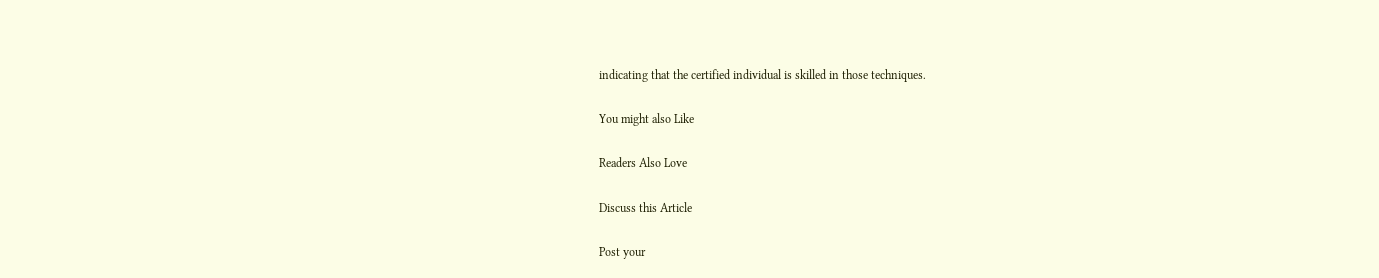indicating that the certified individual is skilled in those techniques.

You might also Like

Readers Also Love

Discuss this Article

Post your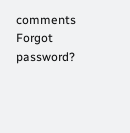comments
Forgot password?